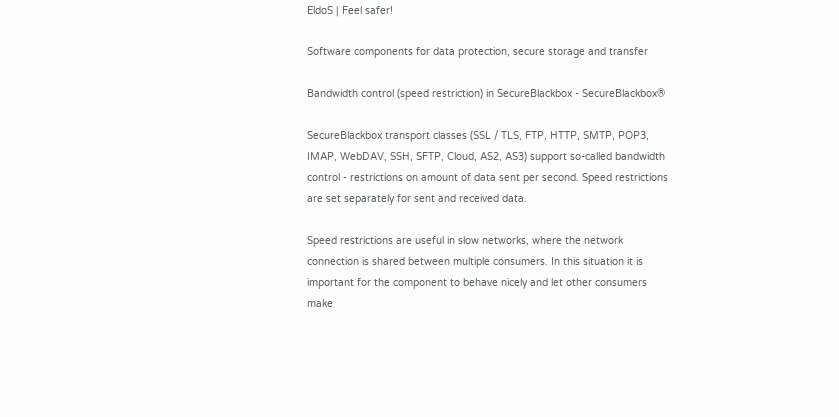EldoS | Feel safer!

Software components for data protection, secure storage and transfer

Bandwidth control (speed restriction) in SecureBlackbox - SecureBlackbox®

SecureBlackbox transport classes (SSL / TLS, FTP, HTTP, SMTP, POP3, IMAP, WebDAV, SSH, SFTP, Cloud, AS2, AS3) support so-called bandwidth control - restrictions on amount of data sent per second. Speed restrictions are set separately for sent and received data.

Speed restrictions are useful in slow networks, where the network connection is shared between multiple consumers. In this situation it is important for the component to behave nicely and let other consumers make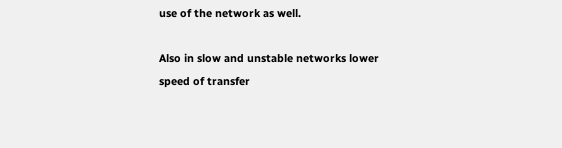use of the network as well.

Also in slow and unstable networks lower speed of transfer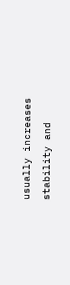usually increases stability and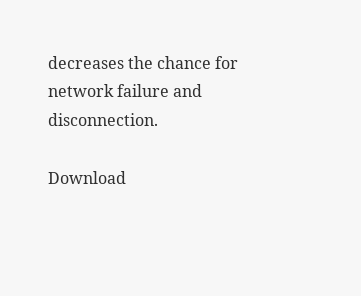decreases the chance for network failure and disconnection.

Download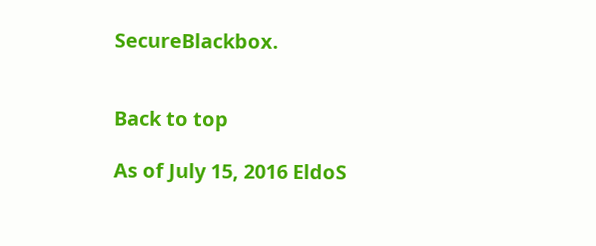SecureBlackbox.


Back to top

As of July 15, 2016 EldoS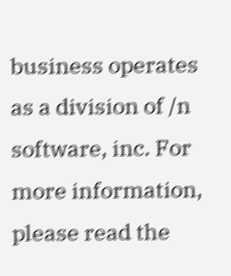business operates as a division of /n software, inc. For more information, please read the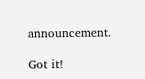announcement.

Got it!